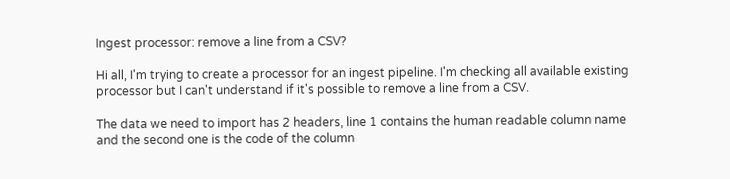Ingest processor: remove a line from a CSV?

Hi all, I'm trying to create a processor for an ingest pipeline. I'm checking all available existing processor but I can't understand if it's possible to remove a line from a CSV.

The data we need to import has 2 headers, line 1 contains the human readable column name and the second one is the code of the column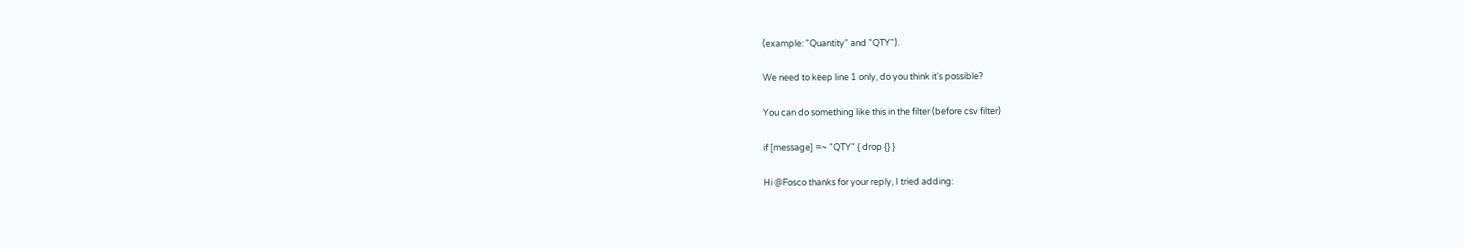(example: "Quantity" and "QTY").

We need to keep line 1 only, do you think it's possible?

You can do something like this in the filter (before csv filter)

if [message] =~ "QTY" { drop {} }

Hi @Fosco thanks for your reply, I tried adding: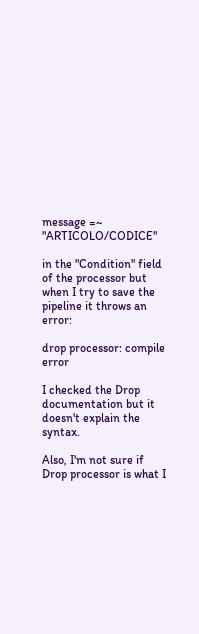message =~ "ARTICOLO/CODICE"

in the "Condition" field of the processor but when I try to save the pipeline it throws an error:

drop processor: compile error

I checked the Drop documentation but it doesn't explain the syntax.

Also, I'm not sure if Drop processor is what I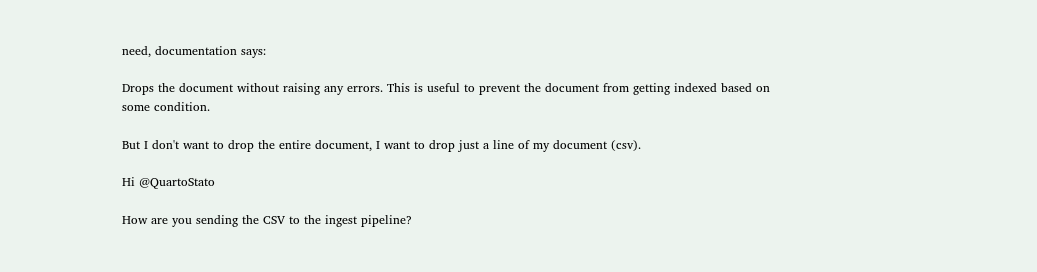need, documentation says:

Drops the document without raising any errors. This is useful to prevent the document from getting indexed based on some condition.

But I don't want to drop the entire document, I want to drop just a line of my document (csv).

Hi @QuartoStato

How are you sending the CSV to the ingest pipeline?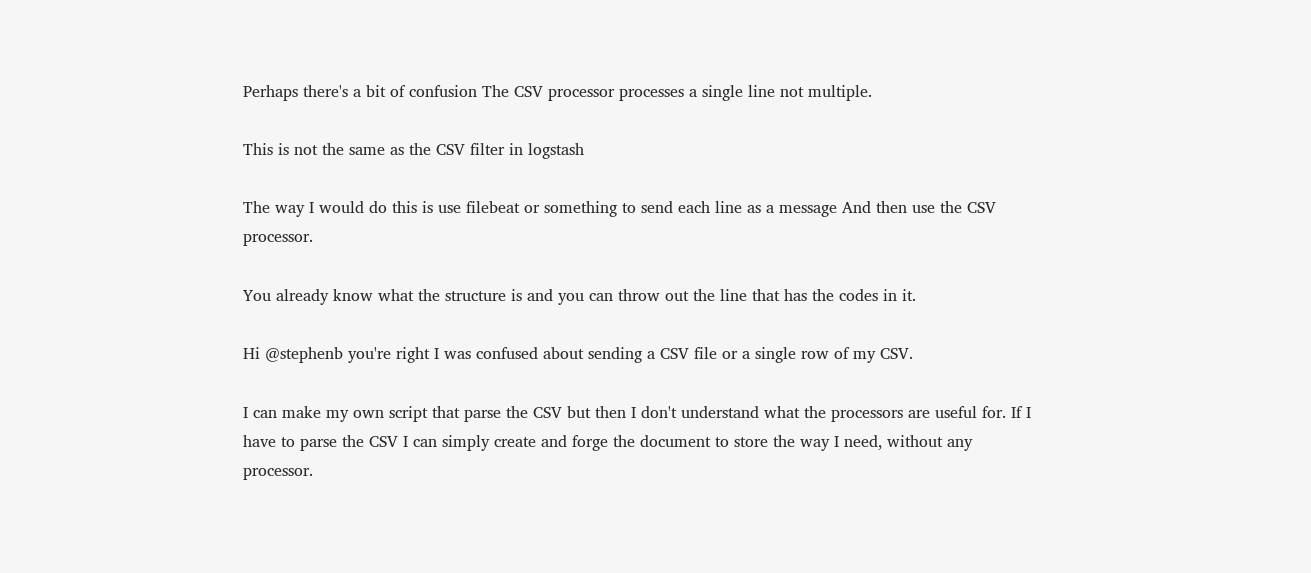Perhaps there's a bit of confusion The CSV processor processes a single line not multiple.

This is not the same as the CSV filter in logstash

The way I would do this is use filebeat or something to send each line as a message And then use the CSV processor.

You already know what the structure is and you can throw out the line that has the codes in it.

Hi @stephenb you're right I was confused about sending a CSV file or a single row of my CSV.

I can make my own script that parse the CSV but then I don't understand what the processors are useful for. If I have to parse the CSV I can simply create and forge the document to store the way I need, without any processor.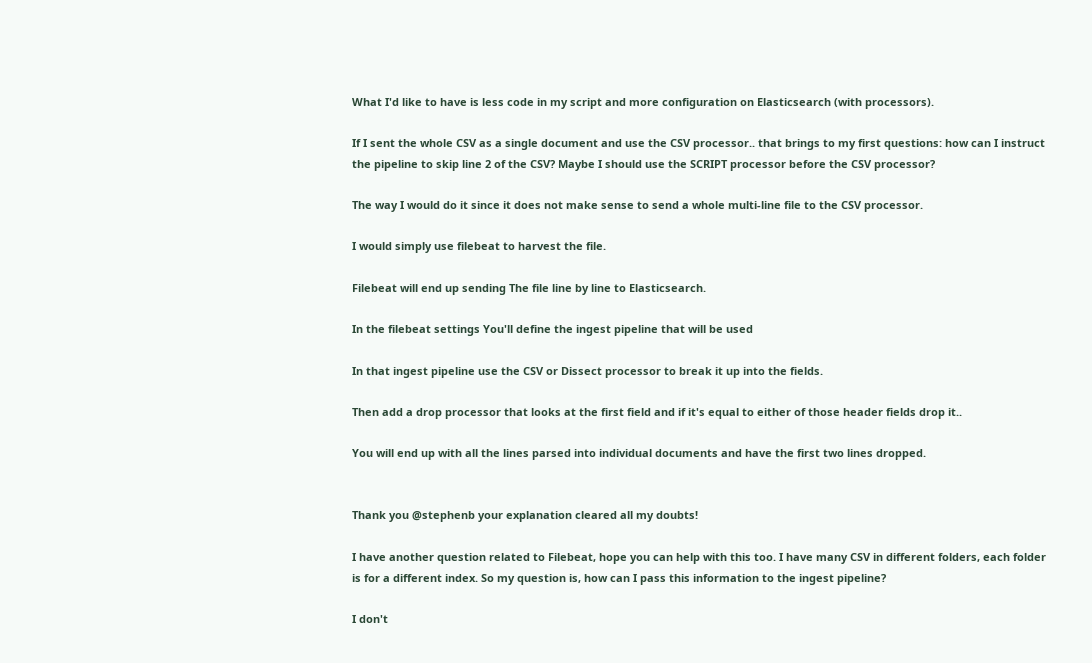What I'd like to have is less code in my script and more configuration on Elasticsearch (with processors).

If I sent the whole CSV as a single document and use the CSV processor.. that brings to my first questions: how can I instruct the pipeline to skip line 2 of the CSV? Maybe I should use the SCRIPT processor before the CSV processor?

The way I would do it since it does not make sense to send a whole multi-line file to the CSV processor.

I would simply use filebeat to harvest the file.

Filebeat will end up sending The file line by line to Elasticsearch.

In the filebeat settings You'll define the ingest pipeline that will be used

In that ingest pipeline use the CSV or Dissect processor to break it up into the fields.

Then add a drop processor that looks at the first field and if it's equal to either of those header fields drop it..

You will end up with all the lines parsed into individual documents and have the first two lines dropped.


Thank you @stephenb your explanation cleared all my doubts!

I have another question related to Filebeat, hope you can help with this too. I have many CSV in different folders, each folder is for a different index. So my question is, how can I pass this information to the ingest pipeline?

I don't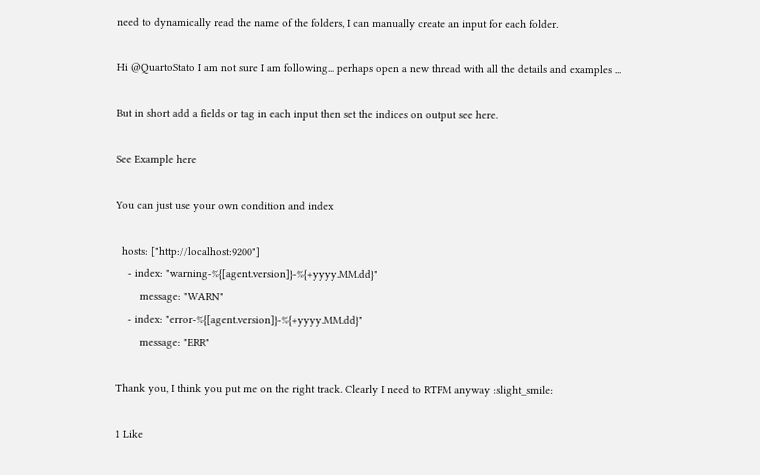need to dynamically read the name of the folders, I can manually create an input for each folder.

Hi @QuartoStato I am not sure I am following... perhaps open a new thread with all the details and examples ...

But in short add a fields or tag in each input then set the indices on output see here.

See Example here

You can just use your own condition and index

  hosts: ["http://localhost:9200"]
    - index: "warning-%{[agent.version]}-%{+yyyy.MM.dd}"
        message: "WARN"
    - index: "error-%{[agent.version]}-%{+yyyy.MM.dd}"
        message: "ERR"

Thank you, I think you put me on the right track. Clearly I need to RTFM anyway :slight_smile:

1 Like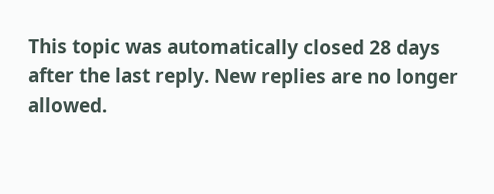This topic was automatically closed 28 days after the last reply. New replies are no longer allowed.